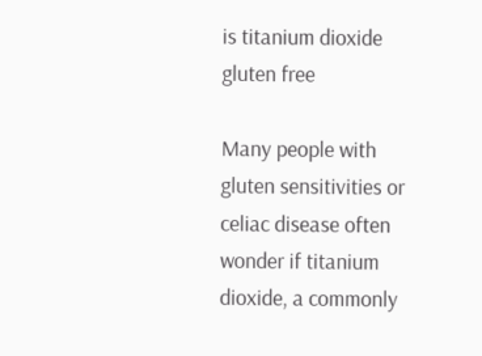is titanium dioxide gluten free

Many people with gluten sensitivities or celiac disease often wonder if titanium dioxide, a commonly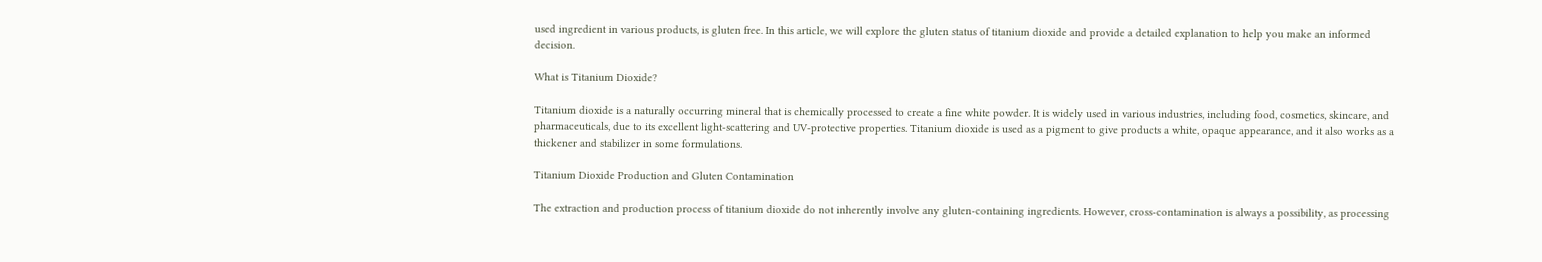used ingredient in various products, is gluten free. In this article, we will explore the gluten status of titanium dioxide and provide a detailed explanation to help you make an informed decision.

What is Titanium Dioxide?

Titanium dioxide is a naturally occurring mineral that is chemically processed to create a fine white powder. It is widely used in various industries, including food, cosmetics, skincare, and pharmaceuticals, due to its excellent light-scattering and UV-protective properties. Titanium dioxide is used as a pigment to give products a white, opaque appearance, and it also works as a thickener and stabilizer in some formulations.

Titanium Dioxide Production and Gluten Contamination

The extraction and production process of titanium dioxide do not inherently involve any gluten-containing ingredients. However, cross-contamination is always a possibility, as processing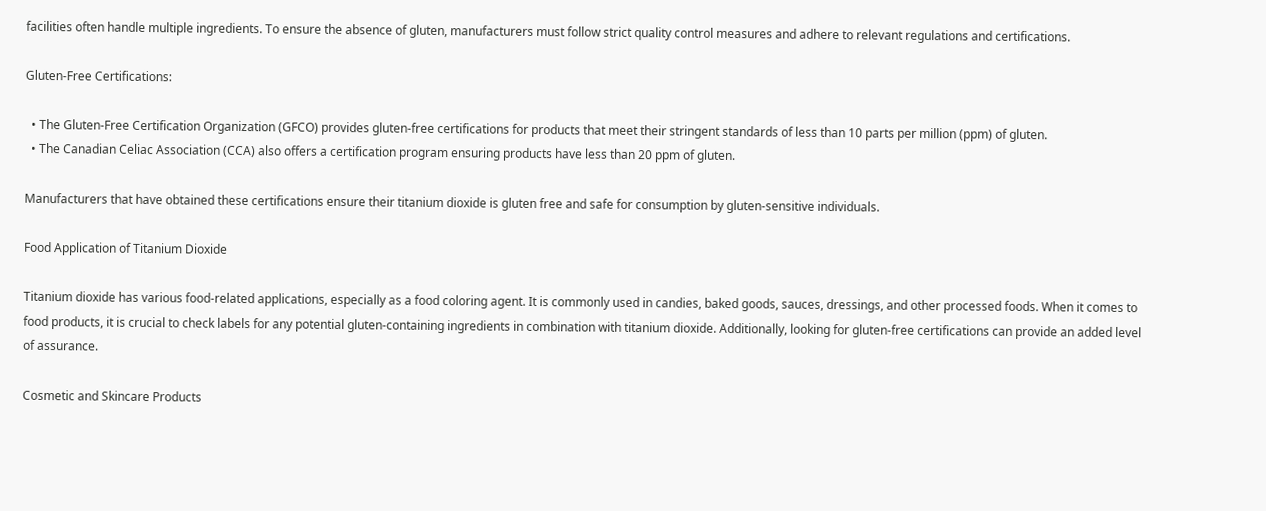facilities often handle multiple ingredients. To ensure the absence of gluten, manufacturers must follow strict quality control measures and adhere to relevant regulations and certifications.

Gluten-Free Certifications:

  • The Gluten-Free Certification Organization (GFCO) provides gluten-free certifications for products that meet their stringent standards of less than 10 parts per million (ppm) of gluten.
  • The Canadian Celiac Association (CCA) also offers a certification program ensuring products have less than 20 ppm of gluten.

Manufacturers that have obtained these certifications ensure their titanium dioxide is gluten free and safe for consumption by gluten-sensitive individuals.

Food Application of Titanium Dioxide

Titanium dioxide has various food-related applications, especially as a food coloring agent. It is commonly used in candies, baked goods, sauces, dressings, and other processed foods. When it comes to food products, it is crucial to check labels for any potential gluten-containing ingredients in combination with titanium dioxide. Additionally, looking for gluten-free certifications can provide an added level of assurance.

Cosmetic and Skincare Products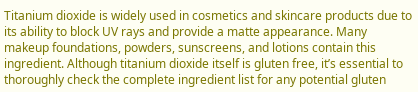Titanium dioxide is widely used in cosmetics and skincare products due to its ability to block UV rays and provide a matte appearance. Many makeup foundations, powders, sunscreens, and lotions contain this ingredient. Although titanium dioxide itself is gluten free, it’s essential to thoroughly check the complete ingredient list for any potential gluten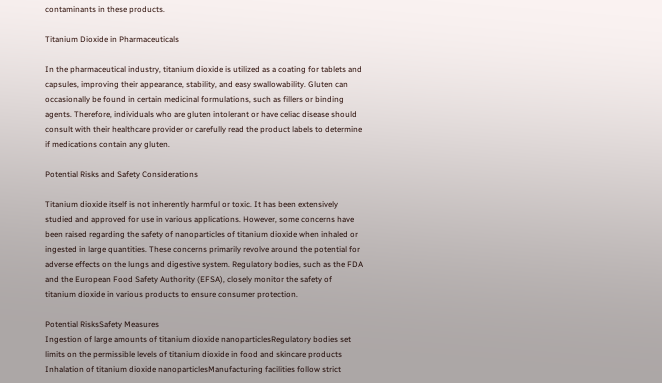contaminants in these products.

Titanium Dioxide in Pharmaceuticals

In the pharmaceutical industry, titanium dioxide is utilized as a coating for tablets and capsules, improving their appearance, stability, and easy swallowability. Gluten can occasionally be found in certain medicinal formulations, such as fillers or binding agents. Therefore, individuals who are gluten intolerant or have celiac disease should consult with their healthcare provider or carefully read the product labels to determine if medications contain any gluten.

Potential Risks and Safety Considerations

Titanium dioxide itself is not inherently harmful or toxic. It has been extensively studied and approved for use in various applications. However, some concerns have been raised regarding the safety of nanoparticles of titanium dioxide when inhaled or ingested in large quantities. These concerns primarily revolve around the potential for adverse effects on the lungs and digestive system. Regulatory bodies, such as the FDA and the European Food Safety Authority (EFSA), closely monitor the safety of titanium dioxide in various products to ensure consumer protection.

Potential RisksSafety Measures
Ingestion of large amounts of titanium dioxide nanoparticlesRegulatory bodies set limits on the permissible levels of titanium dioxide in food and skincare products
Inhalation of titanium dioxide nanoparticlesManufacturing facilities follow strict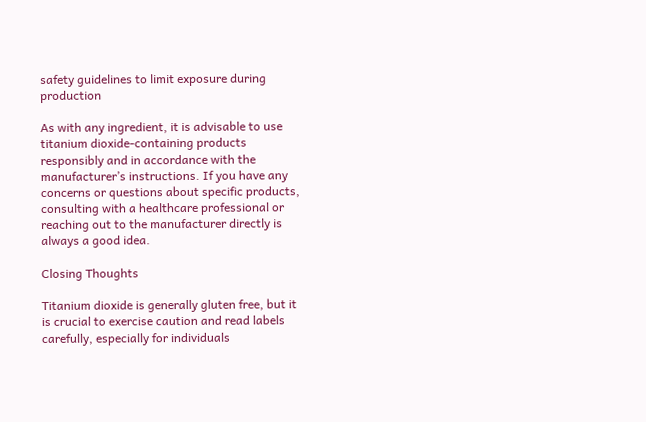safety guidelines to limit exposure during production

As with any ingredient, it is advisable to use titanium dioxide-containing products responsibly and in accordance with the manufacturer’s instructions. If you have any concerns or questions about specific products, consulting with a healthcare professional or reaching out to the manufacturer directly is always a good idea.

Closing Thoughts

Titanium dioxide is generally gluten free, but it is crucial to exercise caution and read labels carefully, especially for individuals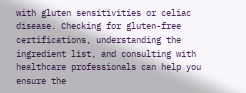with gluten sensitivities or celiac disease. Checking for gluten-free certifications, understanding the ingredient list, and consulting with healthcare professionals can help you ensure the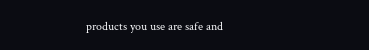products you use are safe and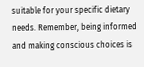suitable for your specific dietary needs. Remember, being informed and making conscious choices is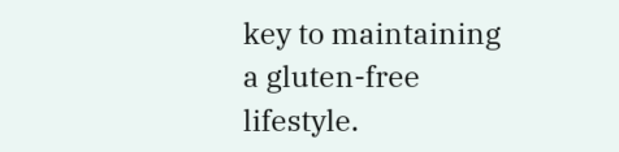key to maintaining a gluten-free lifestyle.